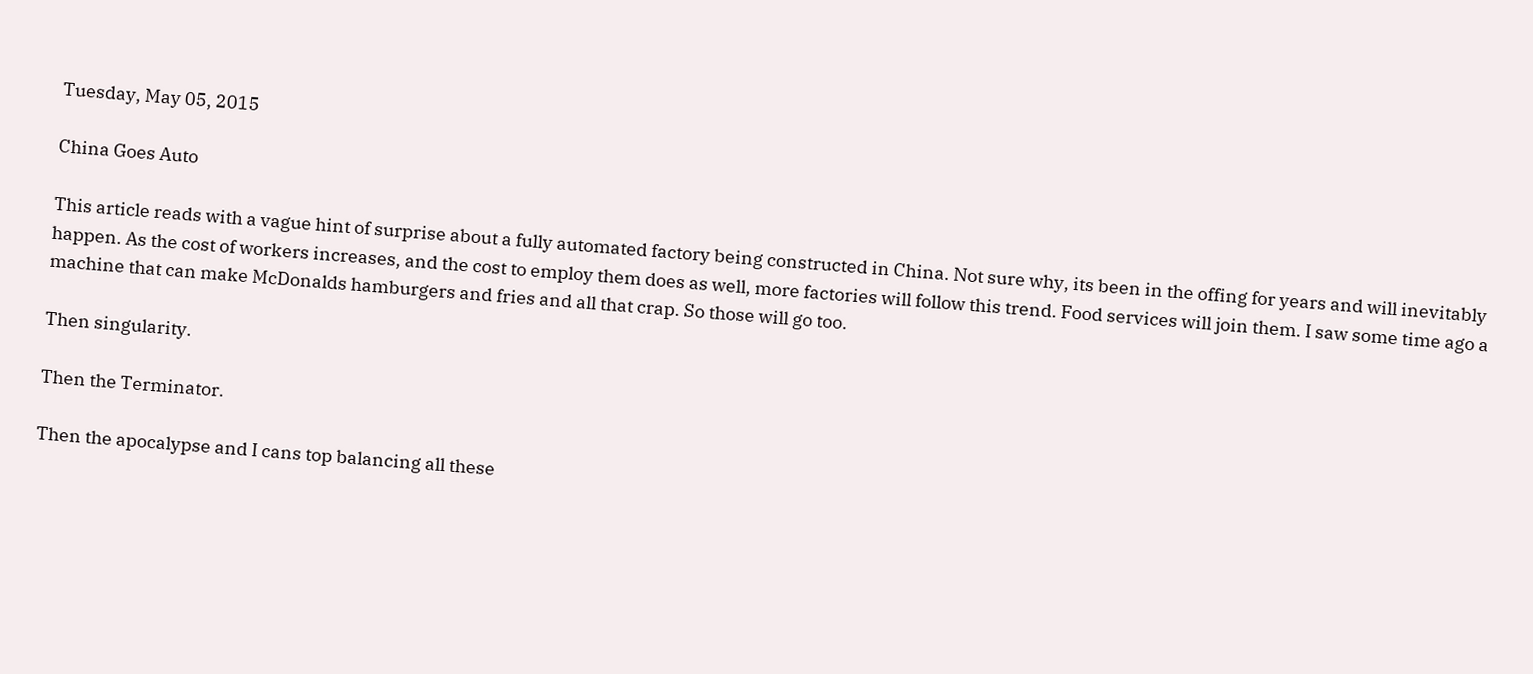Tuesday, May 05, 2015

China Goes Auto

This article reads with a vague hint of surprise about a fully automated factory being constructed in China. Not sure why, its been in the offing for years and will inevitably happen. As the cost of workers increases, and the cost to employ them does as well, more factories will follow this trend. Food services will join them. I saw some time ago a machine that can make McDonalds hamburgers and fries and all that crap. So those will go too.

Then singularity.

Then the Terminator.

Then the apocalypse and I cans top balancing all these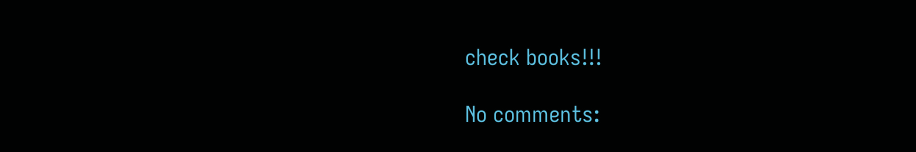check books!!!

No comments: